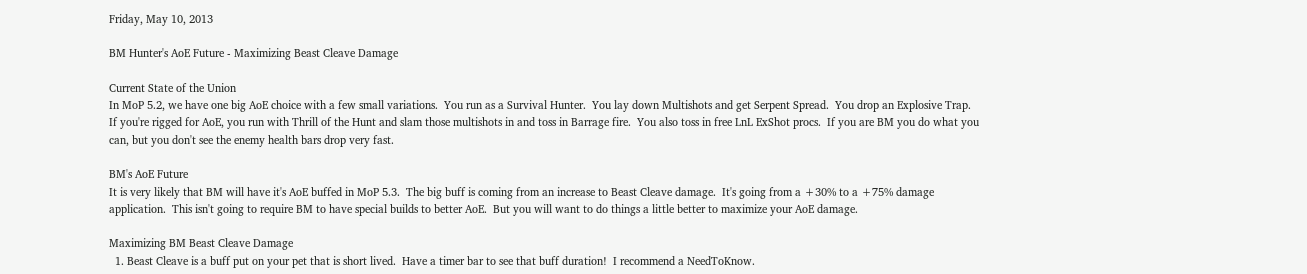Friday, May 10, 2013

BM Hunter's AoE Future - Maximizing Beast Cleave Damage

Current State of the Union
In MoP 5.2, we have one big AoE choice with a few small variations.  You run as a Survival Hunter.  You lay down Multishots and get Serpent Spread.  You drop an Explosive Trap.  If you're rigged for AoE, you run with Thrill of the Hunt and slam those multishots in and toss in Barrage fire.  You also toss in free LnL ExShot procs.  If you are BM you do what you can, but you don't see the enemy health bars drop very fast.

BM's AoE Future
It is very likely that BM will have it's AoE buffed in MoP 5.3.  The big buff is coming from an increase to Beast Cleave damage.  It's going from a +30% to a +75% damage application.  This isn't going to require BM to have special builds to better AoE.  But you will want to do things a little better to maximize your AoE damage.

Maximizing BM Beast Cleave Damage
  1. Beast Cleave is a buff put on your pet that is short lived.  Have a timer bar to see that buff duration!  I recommend a NeedToKnow.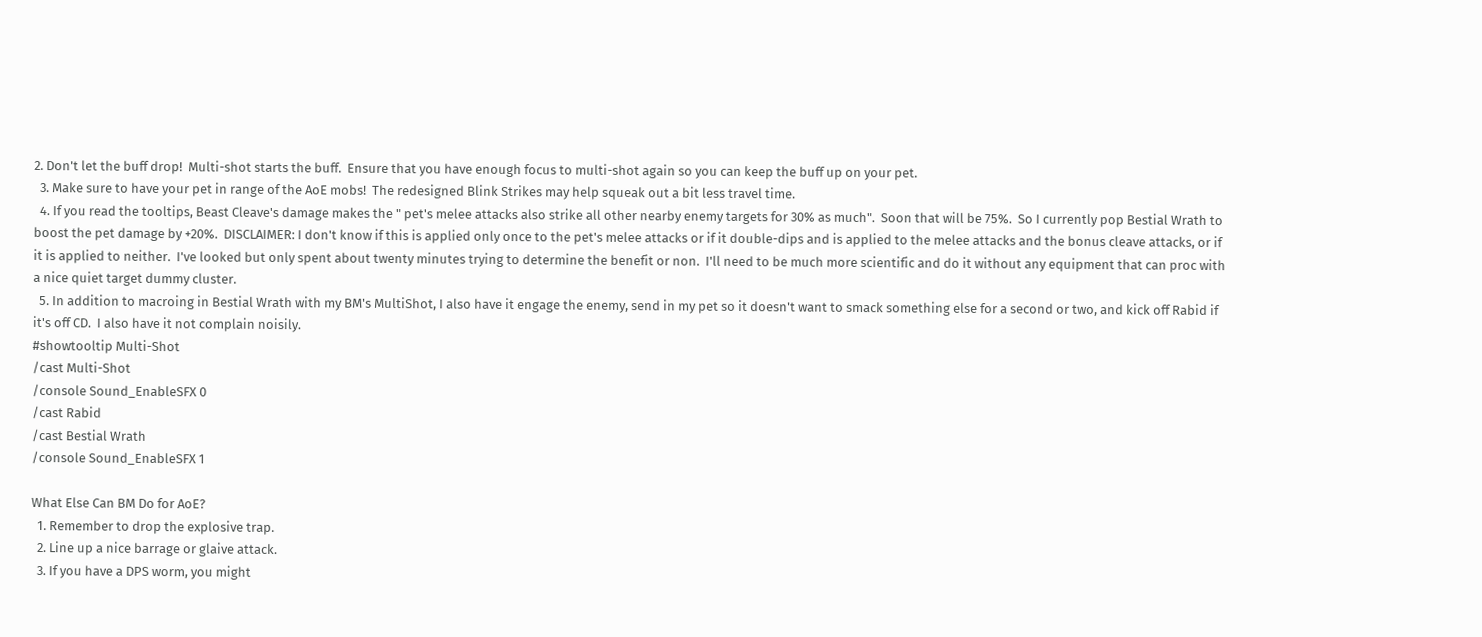2. Don't let the buff drop!  Multi-shot starts the buff.  Ensure that you have enough focus to multi-shot again so you can keep the buff up on your pet.
  3. Make sure to have your pet in range of the AoE mobs!  The redesigned Blink Strikes may help squeak out a bit less travel time.
  4. If you read the tooltips, Beast Cleave's damage makes the " pet's melee attacks also strike all other nearby enemy targets for 30% as much".  Soon that will be 75%.  So I currently pop Bestial Wrath to boost the pet damage by +20%.  DISCLAIMER: I don't know if this is applied only once to the pet's melee attacks or if it double-dips and is applied to the melee attacks and the bonus cleave attacks, or if it is applied to neither.  I've looked but only spent about twenty minutes trying to determine the benefit or non.  I'll need to be much more scientific and do it without any equipment that can proc with a nice quiet target dummy cluster.
  5. In addition to macroing in Bestial Wrath with my BM's MultiShot, I also have it engage the enemy, send in my pet so it doesn't want to smack something else for a second or two, and kick off Rabid if it's off CD.  I also have it not complain noisily.
#showtooltip Multi-Shot
/cast Multi-Shot
/console Sound_EnableSFX 0
/cast Rabid
/cast Bestial Wrath
/console Sound_EnableSFX 1

What Else Can BM Do for AoE?
  1. Remember to drop the explosive trap.
  2. Line up a nice barrage or glaive attack.
  3. If you have a DPS worm, you might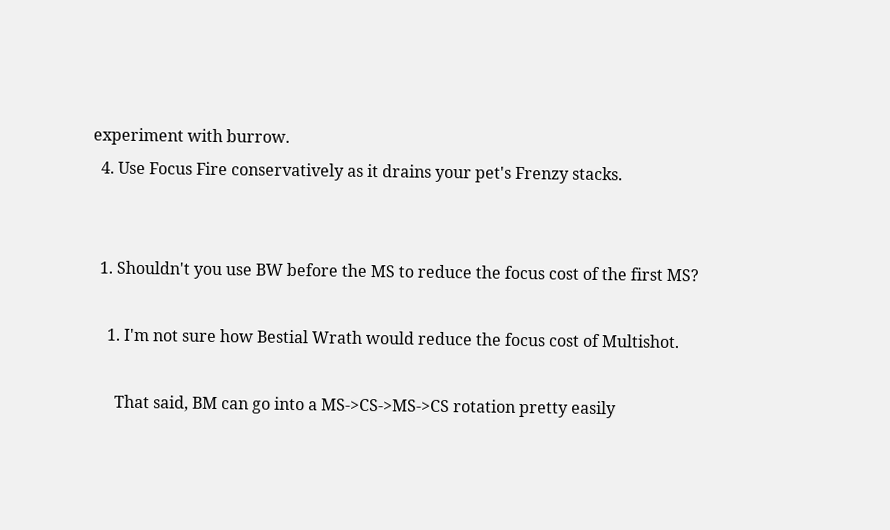experiment with burrow.
  4. Use Focus Fire conservatively as it drains your pet's Frenzy stacks.


  1. Shouldn't you use BW before the MS to reduce the focus cost of the first MS?

    1. I'm not sure how Bestial Wrath would reduce the focus cost of Multishot.

      That said, BM can go into a MS->CS->MS->CS rotation pretty easily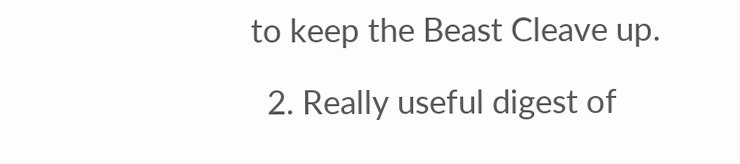to keep the Beast Cleave up.

  2. Really useful digest of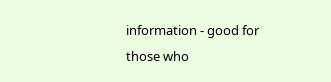information - good for those who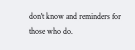don't know and reminders for those who do.